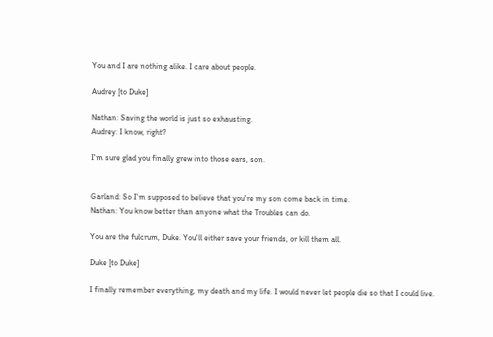You and I are nothing alike. I care about people.

Audrey [to Duke]

Nathan: Saving the world is just so exhausting.
Audrey: I know, right?

I'm sure glad you finally grew into those ears, son.


Garland: So I'm supposed to believe that you're my son come back in time.
Nathan: You know better than anyone what the Troubles can do.

You are the fulcrum, Duke. You'll either save your friends, or kill them all.

Duke [to Duke]

I finally remember everything, my death and my life. I would never let people die so that I could live.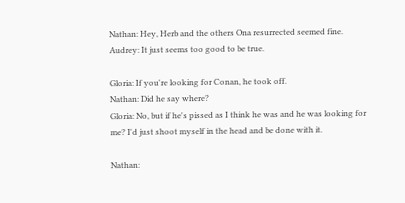Nathan: Hey, Herb and the others Ona resurrected seemed fine.
Audrey: It just seems too good to be true.

Gloria: If you're looking for Conan, he took off.
Nathan: Did he say where?
Gloria: No, but if he's pissed as I think he was and he was looking for me? I'd just shoot myself in the head and be done with it.

Nathan: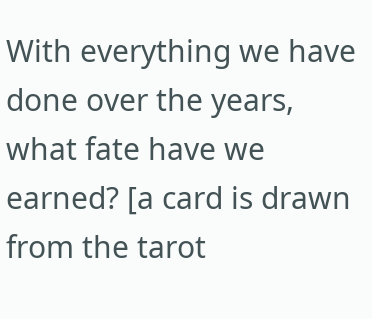With everything we have done over the years, what fate have we earned? [a card is drawn from the tarot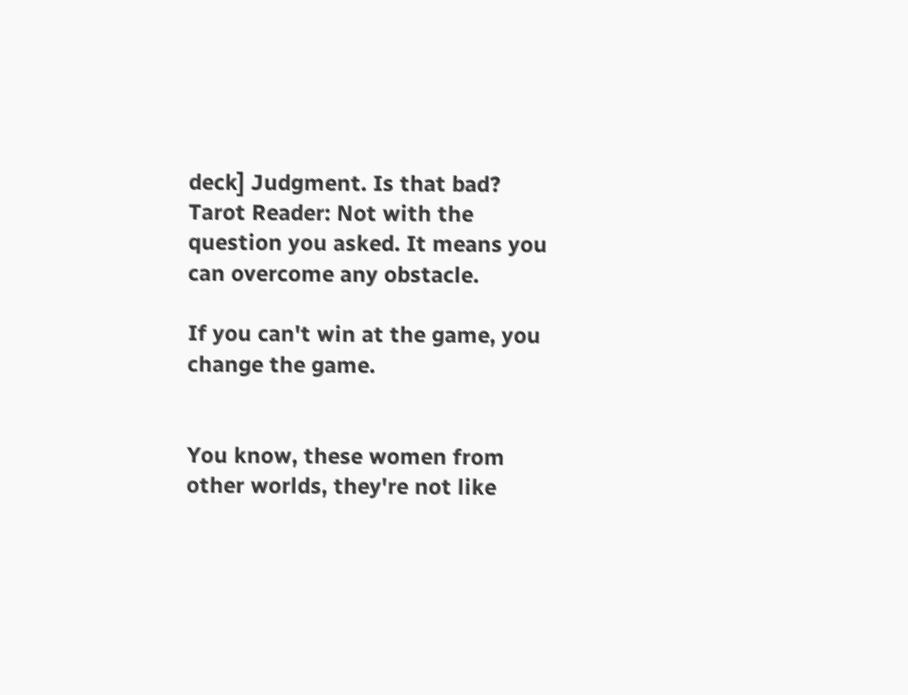deck] Judgment. Is that bad?
Tarot Reader: Not with the question you asked. It means you can overcome any obstacle.

If you can't win at the game, you change the game.


You know, these women from other worlds, they're not like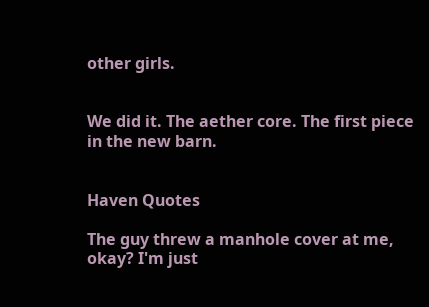other girls.


We did it. The aether core. The first piece in the new barn.


Haven Quotes

The guy threw a manhole cover at me, okay? I'm just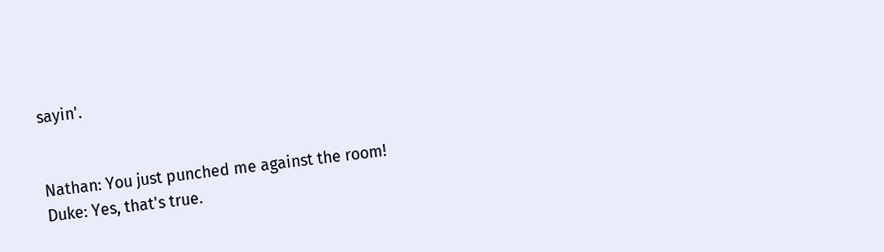sayin'.


Nathan: You just punched me against the room!
Duke: Yes, that's true.